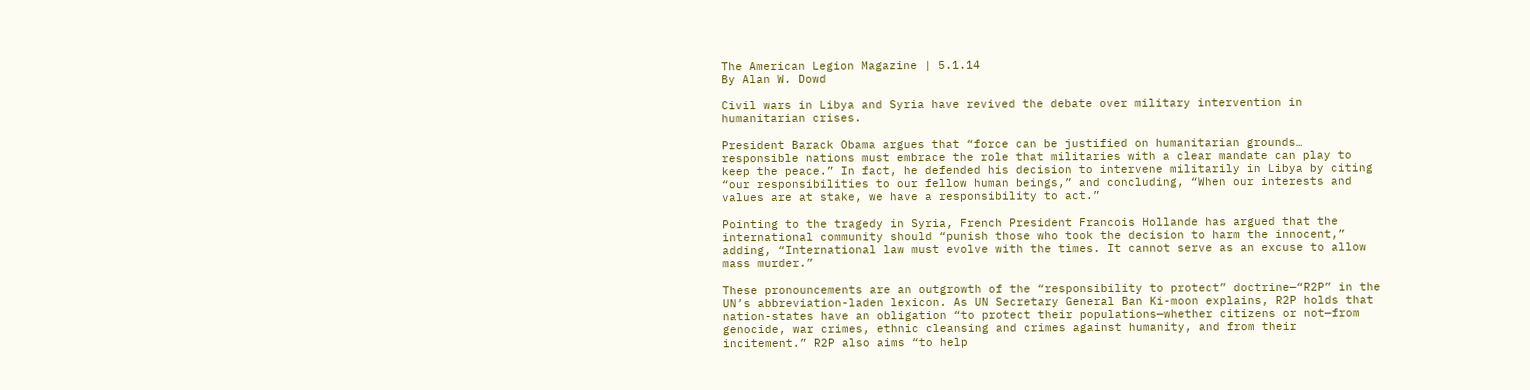The American Legion Magazine | 5.1.14
By Alan W. Dowd

Civil wars in Libya and Syria have revived the debate over military intervention in humanitarian crises.

President Barack Obama argues that “force can be justified on humanitarian grounds… responsible nations must embrace the role that militaries with a clear mandate can play to keep the peace.” In fact, he defended his decision to intervene militarily in Libya by citing “our responsibilities to our fellow human beings,” and concluding, “When our interests and values are at stake, we have a responsibility to act.”

Pointing to the tragedy in Syria, French President Francois Hollande has argued that the international community should “punish those who took the decision to harm the innocent,” adding, “International law must evolve with the times. It cannot serve as an excuse to allow mass murder.”

These pronouncements are an outgrowth of the “responsibility to protect” doctrine—“R2P” in the UN’s abbreviation-laden lexicon. As UN Secretary General Ban Ki-moon explains, R2P holds that nation-states have an obligation “to protect their populations—whether citizens or not—from genocide, war crimes, ethnic cleansing and crimes against humanity, and from their incitement.” R2P also aims “to help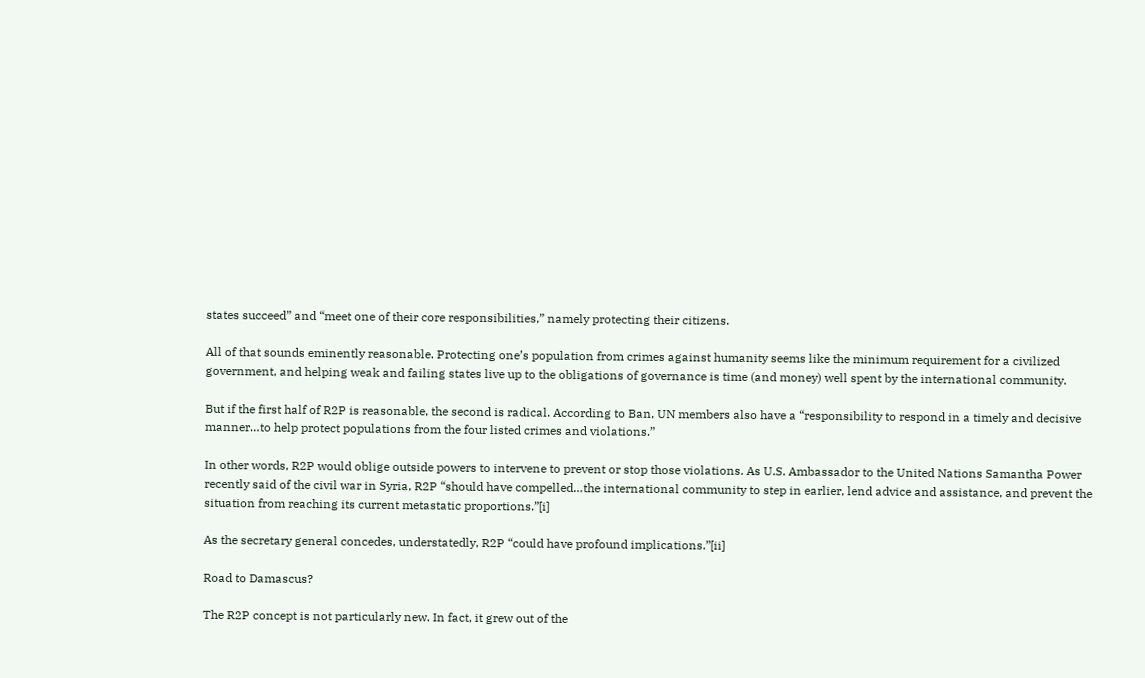states succeed” and “meet one of their core responsibilities,” namely protecting their citizens.

All of that sounds eminently reasonable. Protecting one’s population from crimes against humanity seems like the minimum requirement for a civilized government, and helping weak and failing states live up to the obligations of governance is time (and money) well spent by the international community.

But if the first half of R2P is reasonable, the second is radical. According to Ban, UN members also have a “responsibility to respond in a timely and decisive manner…to help protect populations from the four listed crimes and violations.”

In other words, R2P would oblige outside powers to intervene to prevent or stop those violations. As U.S. Ambassador to the United Nations Samantha Power recently said of the civil war in Syria, R2P “should have compelled…the international community to step in earlier, lend advice and assistance, and prevent the situation from reaching its current metastatic proportions.”[i]

As the secretary general concedes, understatedly, R2P “could have profound implications.”[ii]

Road to Damascus?

The R2P concept is not particularly new. In fact, it grew out of the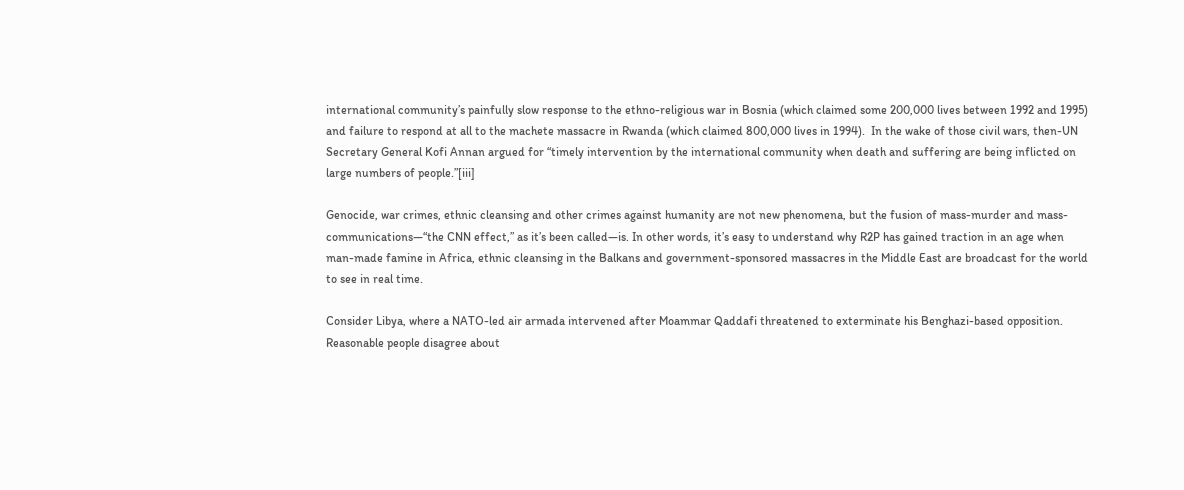international community’s painfully slow response to the ethno-religious war in Bosnia (which claimed some 200,000 lives between 1992 and 1995) and failure to respond at all to the machete massacre in Rwanda (which claimed 800,000 lives in 1994).  In the wake of those civil wars, then-UN Secretary General Kofi Annan argued for “timely intervention by the international community when death and suffering are being inflicted on large numbers of people.”[iii]

Genocide, war crimes, ethnic cleansing and other crimes against humanity are not new phenomena, but the fusion of mass-murder and mass-communications—“the CNN effect,” as it’s been called—is. In other words, it’s easy to understand why R2P has gained traction in an age when man-made famine in Africa, ethnic cleansing in the Balkans and government-sponsored massacres in the Middle East are broadcast for the world to see in real time.

Consider Libya, where a NATO-led air armada intervened after Moammar Qaddafi threatened to exterminate his Benghazi-based opposition. Reasonable people disagree about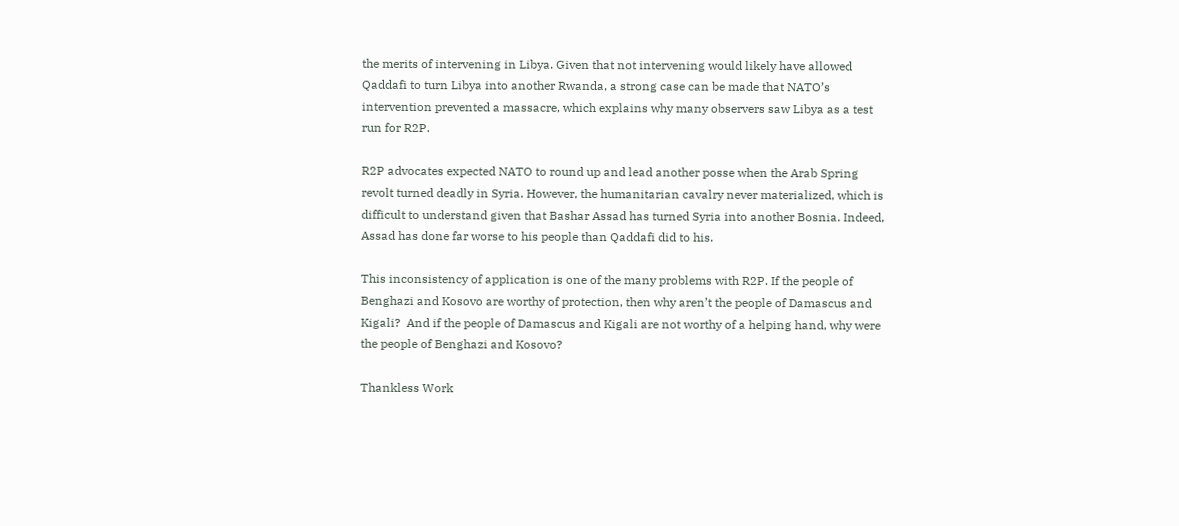the merits of intervening in Libya. Given that not intervening would likely have allowed Qaddafi to turn Libya into another Rwanda, a strong case can be made that NATO’s intervention prevented a massacre, which explains why many observers saw Libya as a test run for R2P.

R2P advocates expected NATO to round up and lead another posse when the Arab Spring revolt turned deadly in Syria. However, the humanitarian cavalry never materialized, which is difficult to understand given that Bashar Assad has turned Syria into another Bosnia. Indeed, Assad has done far worse to his people than Qaddafi did to his.

This inconsistency of application is one of the many problems with R2P. If the people of Benghazi and Kosovo are worthy of protection, then why aren’t the people of Damascus and Kigali?  And if the people of Damascus and Kigali are not worthy of a helping hand, why were the people of Benghazi and Kosovo?

Thankless Work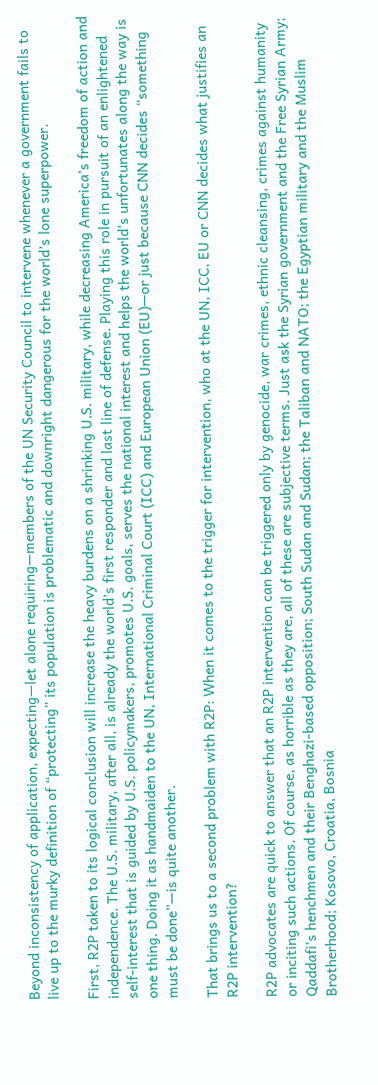Beyond inconsistency of application, expecting—let alone requiring—members of the UN Security Council to intervene whenever a government fails to live up to the murky definition of “protecting” its population is problematic and downright dangerous for the world’s lone superpower.

First, R2P taken to its logical conclusion will increase the heavy burdens on a shrinking U.S. military, while decreasing America’s freedom of action and independence. The U.S. military, after all, is already the world’s first responder and last line of defense. Playing this role in pursuit of an enlightened self-interest that is guided by U.S. policymakers, promotes U.S. goals, serves the national interest and helps the world’s unfortunates along the way is one thing. Doing it as handmaiden to the UN, International Criminal Court (ICC) and European Union (EU)—or just because CNN decides “something must be done”—is quite another.

That brings us to a second problem with R2P: When it comes to the trigger for intervention, who at the UN, ICC, EU or CNN decides what justifies an R2P intervention?

R2P advocates are quick to answer that an R2P intervention can be triggered only by genocide, war crimes, ethnic cleansing, crimes against humanity or inciting such actions. Of course, as horrible as they are, all of these are subjective terms. Just ask the Syrian government and the Free Syrian Army; Qaddafi’s henchmen and their Benghazi-based opposition; South Sudan and Sudan; the Taliban and NATO; the Egyptian military and the Muslim Brotherhood; Kosovo, Croatia, Bosnia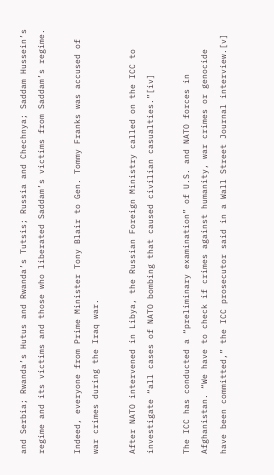and Serbia; Rwanda’s Hutus and Rwanda’s Tutsis; Russia and Chechnya; Saddam Hussein’s regime and its victims and those who liberated Saddam’s victims from Saddam’s regime.

Indeed, everyone from Prime Minister Tony Blair to Gen. Tommy Franks was accused of war crimes during the Iraq war.

After NATO intervened in Libya, the Russian Foreign Ministry called on the ICC to investigate “all cases of NATO bombing that caused civilian casualties.”[iv]

The ICC has conducted a “preliminary examination” of U.S. and NATO forces in Afghanistan. “We have to check if crimes against humanity, war crimes or genocide have been committed,” the ICC prosecutor said in a Wall Street Journal interview.[v]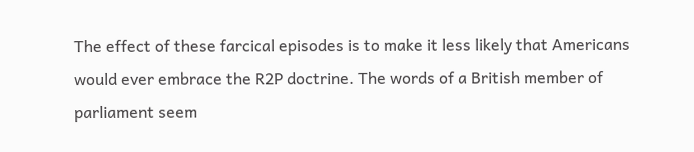The effect of these farcical episodes is to make it less likely that Americans would ever embrace the R2P doctrine. The words of a British member of parliament seem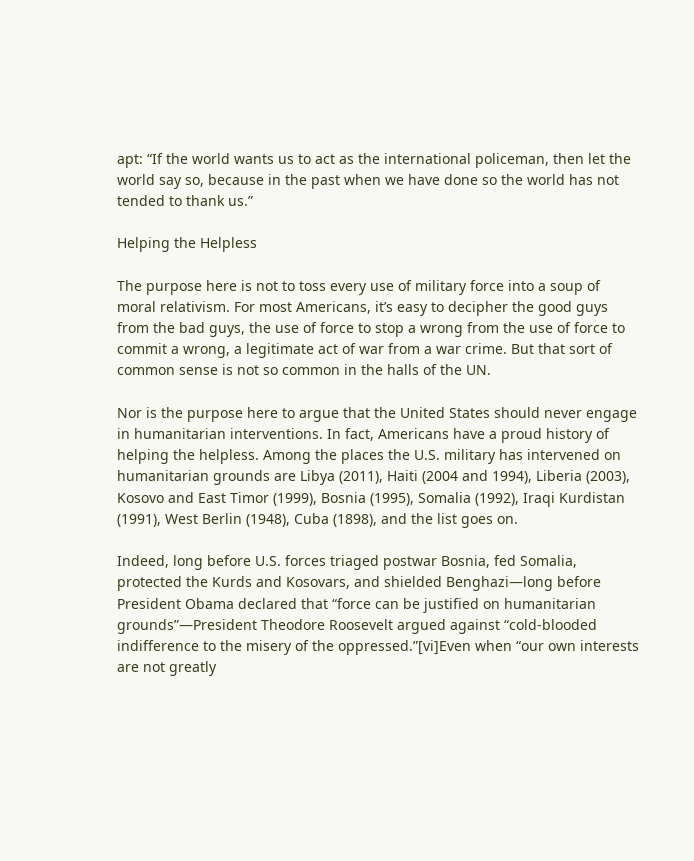apt: “If the world wants us to act as the international policeman, then let the world say so, because in the past when we have done so the world has not tended to thank us.”

Helping the Helpless

The purpose here is not to toss every use of military force into a soup of moral relativism. For most Americans, it’s easy to decipher the good guys from the bad guys, the use of force to stop a wrong from the use of force to commit a wrong, a legitimate act of war from a war crime. But that sort of common sense is not so common in the halls of the UN.

Nor is the purpose here to argue that the United States should never engage in humanitarian interventions. In fact, Americans have a proud history of helping the helpless. Among the places the U.S. military has intervened on humanitarian grounds are Libya (2011), Haiti (2004 and 1994), Liberia (2003), Kosovo and East Timor (1999), Bosnia (1995), Somalia (1992), Iraqi Kurdistan (1991), West Berlin (1948), Cuba (1898), and the list goes on.

Indeed, long before U.S. forces triaged postwar Bosnia, fed Somalia, protected the Kurds and Kosovars, and shielded Benghazi—long before President Obama declared that “force can be justified on humanitarian grounds”—President Theodore Roosevelt argued against “cold-blooded indifference to the misery of the oppressed.”[vi]Even when “our own interests are not greatly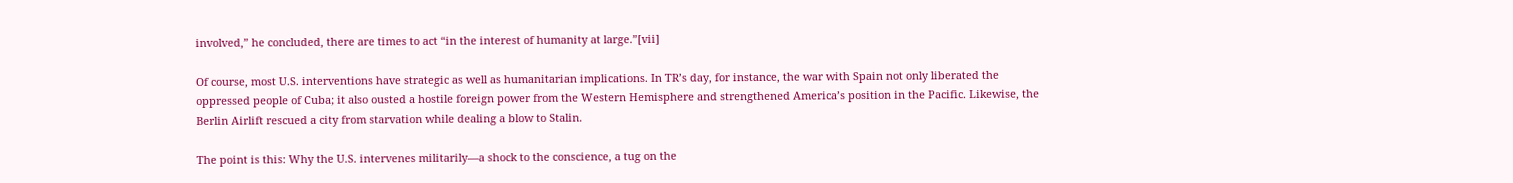involved,” he concluded, there are times to act “in the interest of humanity at large.”[vii]

Of course, most U.S. interventions have strategic as well as humanitarian implications. In TR’s day, for instance, the war with Spain not only liberated the oppressed people of Cuba; it also ousted a hostile foreign power from the Western Hemisphere and strengthened America’s position in the Pacific. Likewise, the Berlin Airlift rescued a city from starvation while dealing a blow to Stalin.

The point is this: Why the U.S. intervenes militarily—a shock to the conscience, a tug on the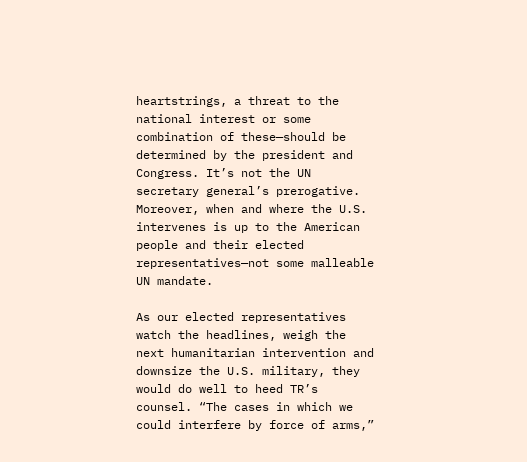heartstrings, a threat to the national interest or some combination of these—should be determined by the president and Congress. It’s not the UN secretary general’s prerogative. Moreover, when and where the U.S. intervenes is up to the American people and their elected representatives—not some malleable UN mandate.

As our elected representatives watch the headlines, weigh the next humanitarian intervention and downsize the U.S. military, they would do well to heed TR’s counsel. “The cases in which we could interfere by force of arms,”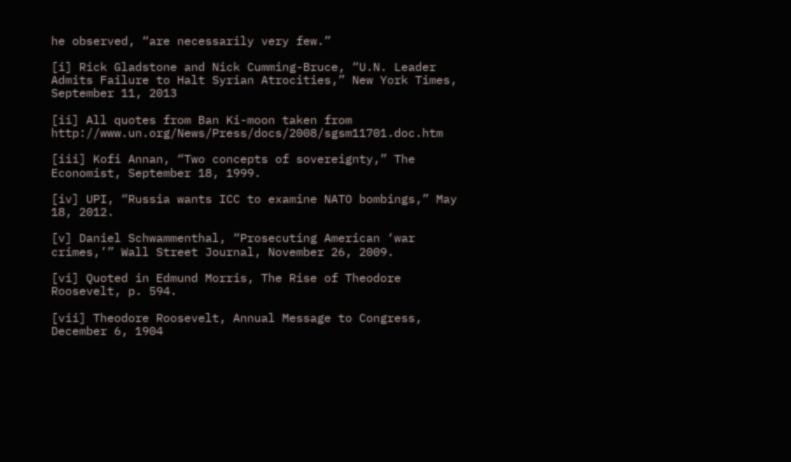he observed, “are necessarily very few.”

[i] Rick Gladstone and Nick Cumming-Bruce, “U.N. Leader Admits Failure to Halt Syrian Atrocities,” New York Times, September 11, 2013

[ii] All quotes from Ban Ki-moon taken from http://www.un.org/News/Press/docs/2008/sgsm11701.doc.htm

[iii] Kofi Annan, “Two concepts of sovereignty,” The Economist, September 18, 1999.

[iv] UPI, “Russia wants ICC to examine NATO bombings,” May 18, 2012.

[v] Daniel Schwammenthal, “Prosecuting American ‘war crimes,’” Wall Street Journal, November 26, 2009.

[vi] Quoted in Edmund Morris, The Rise of Theodore Roosevelt, p. 594.

[vii] Theodore Roosevelt, Annual Message to Congress, December 6, 1904